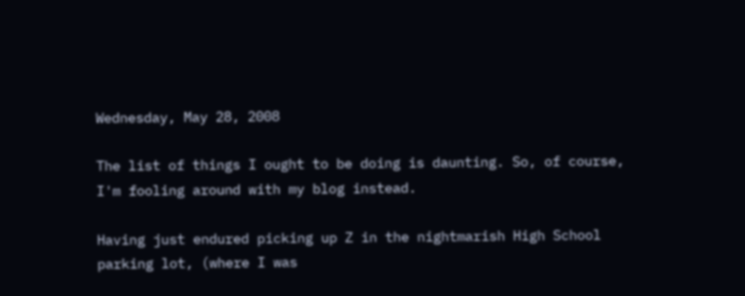Wednesday, May 28, 2008

The list of things I ought to be doing is daunting. So, of course, I'm fooling around with my blog instead.

Having just endured picking up Z in the nightmarish High School parking lot, (where I was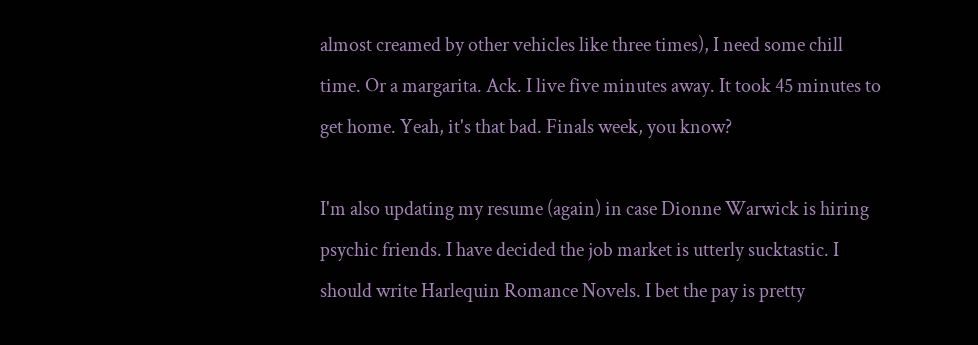almost creamed by other vehicles like three times), I need some chill time. Or a margarita. Ack. I live five minutes away. It took 45 minutes to get home. Yeah, it's that bad. Finals week, you know?

I'm also updating my resume (again) in case Dionne Warwick is hiring psychic friends. I have decided the job market is utterly sucktastic. I should write Harlequin Romance Novels. I bet the pay is pretty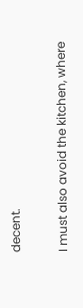decent.

I must also avoid the kitchen, where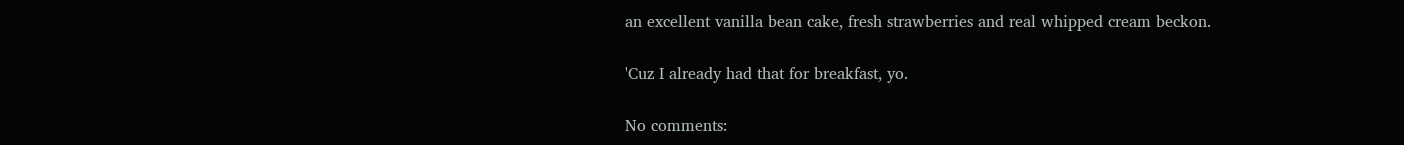an excellent vanilla bean cake, fresh strawberries and real whipped cream beckon.

'Cuz I already had that for breakfast, yo.

No comments: